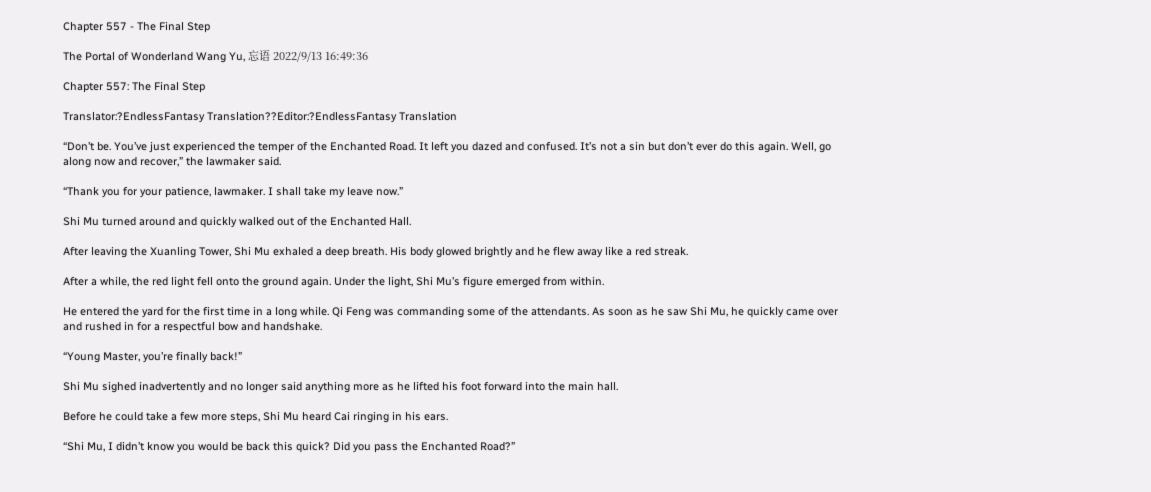Chapter 557 - The Final Step

The Portal of Wonderland Wang Yu, 忘语 2022/9/13 16:49:36

Chapter 557: The Final Step

Translator:?EndlessFantasy Translation??Editor:?EndlessFantasy Translation

“Don’t be. You’ve just experienced the temper of the Enchanted Road. It left you dazed and confused. It’s not a sin but don’t ever do this again. Well, go along now and recover,” the lawmaker said.

“Thank you for your patience, lawmaker. I shall take my leave now.”

Shi Mu turned around and quickly walked out of the Enchanted Hall.

After leaving the Xuanling Tower, Shi Mu exhaled a deep breath. His body glowed brightly and he flew away like a red streak.

After a while, the red light fell onto the ground again. Under the light, Shi Mu’s figure emerged from within.

He entered the yard for the first time in a long while. Qi Feng was commanding some of the attendants. As soon as he saw Shi Mu, he quickly came over and rushed in for a respectful bow and handshake.

“Young Master, you’re finally back!”

Shi Mu sighed inadvertently and no longer said anything more as he lifted his foot forward into the main hall.

Before he could take a few more steps, Shi Mu heard Cai ringing in his ears.

“Shi Mu, I didn’t know you would be back this quick? Did you pass the Enchanted Road?”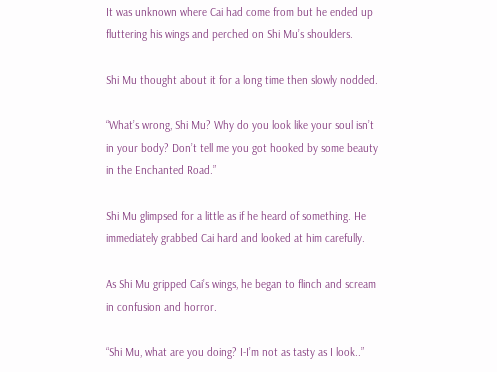It was unknown where Cai had come from but he ended up fluttering his wings and perched on Shi Mu’s shoulders.

Shi Mu thought about it for a long time then slowly nodded.

“What’s wrong, Shi Mu? Why do you look like your soul isn’t in your body? Don’t tell me you got hooked by some beauty in the Enchanted Road.”

Shi Mu glimpsed for a little as if he heard of something. He immediately grabbed Cai hard and looked at him carefully.

As Shi Mu gripped Cai’s wings, he began to flinch and scream in confusion and horror.

“Shi Mu, what are you doing? I-I’m not as tasty as I look..”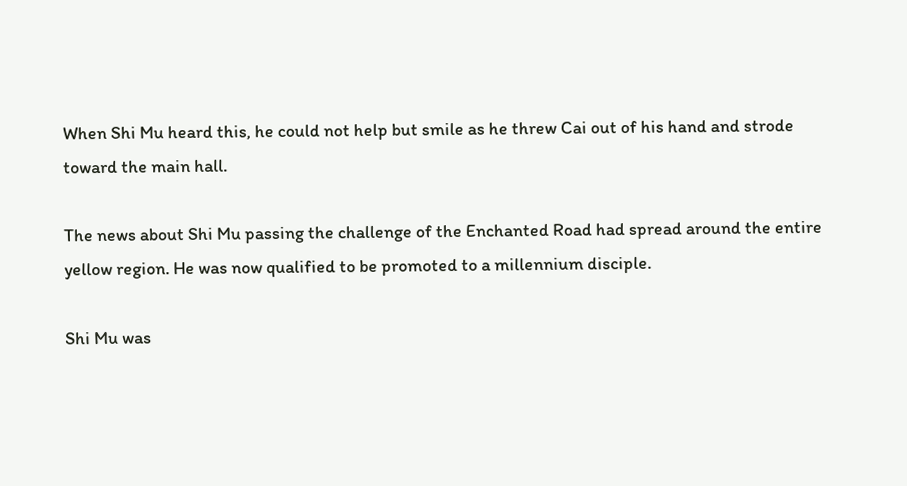When Shi Mu heard this, he could not help but smile as he threw Cai out of his hand and strode toward the main hall.

The news about Shi Mu passing the challenge of the Enchanted Road had spread around the entire yellow region. He was now qualified to be promoted to a millennium disciple.

Shi Mu was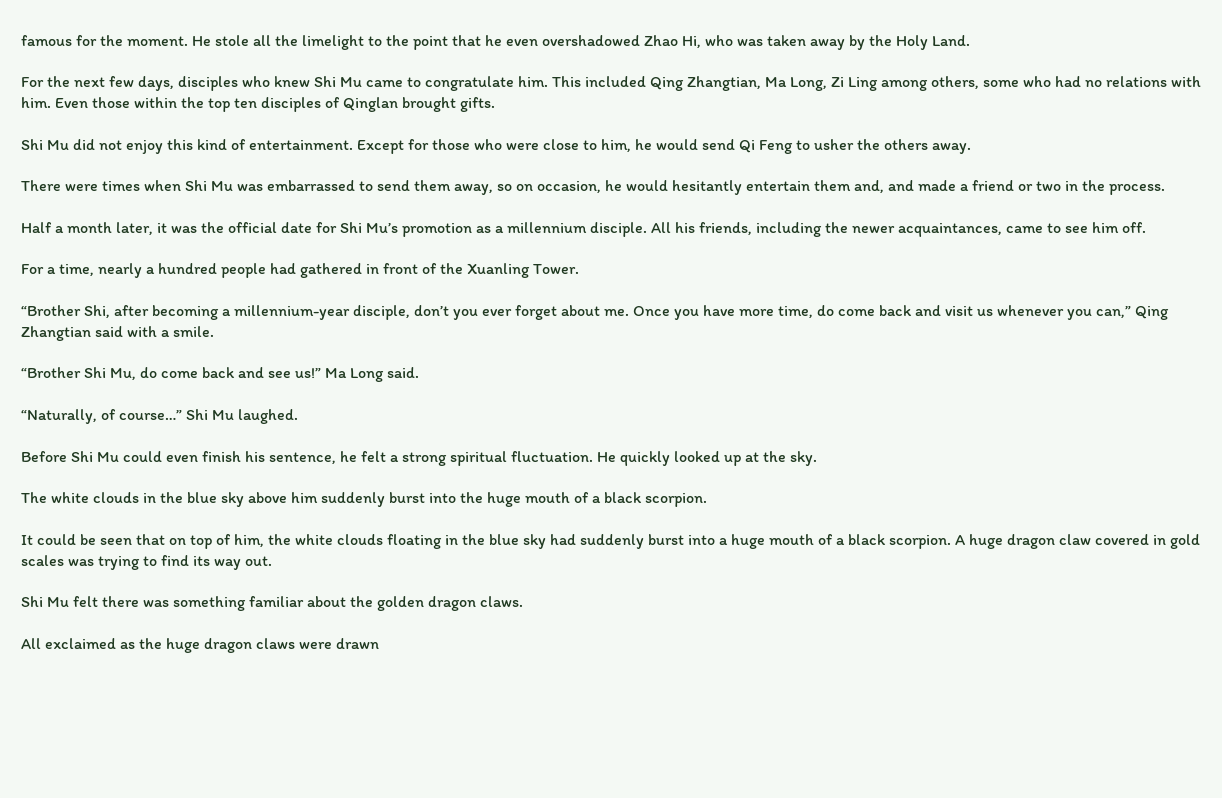famous for the moment. He stole all the limelight to the point that he even overshadowed Zhao Hi, who was taken away by the Holy Land.

For the next few days, disciples who knew Shi Mu came to congratulate him. This included Qing Zhangtian, Ma Long, Zi Ling among others, some who had no relations with him. Even those within the top ten disciples of Qinglan brought gifts.

Shi Mu did not enjoy this kind of entertainment. Except for those who were close to him, he would send Qi Feng to usher the others away.

There were times when Shi Mu was embarrassed to send them away, so on occasion, he would hesitantly entertain them and, and made a friend or two in the process.

Half a month later, it was the official date for Shi Mu’s promotion as a millennium disciple. All his friends, including the newer acquaintances, came to see him off.

For a time, nearly a hundred people had gathered in front of the Xuanling Tower.

“Brother Shi, after becoming a millennium-year disciple, don’t you ever forget about me. Once you have more time, do come back and visit us whenever you can,” Qing Zhangtian said with a smile.

“Brother Shi Mu, do come back and see us!” Ma Long said.

“Naturally, of course…” Shi Mu laughed.

Before Shi Mu could even finish his sentence, he felt a strong spiritual fluctuation. He quickly looked up at the sky.

The white clouds in the blue sky above him suddenly burst into the huge mouth of a black scorpion.

It could be seen that on top of him, the white clouds floating in the blue sky had suddenly burst into a huge mouth of a black scorpion. A huge dragon claw covered in gold scales was trying to find its way out.

Shi Mu felt there was something familiar about the golden dragon claws.

All exclaimed as the huge dragon claws were drawn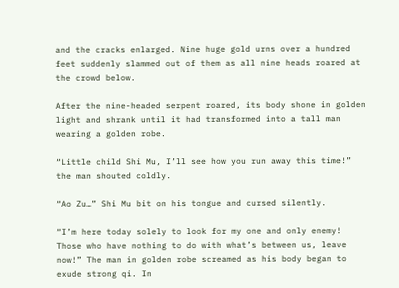and the cracks enlarged. Nine huge gold urns over a hundred feet suddenly slammed out of them as all nine heads roared at the crowd below.

After the nine-headed serpent roared, its body shone in golden light and shrank until it had transformed into a tall man wearing a golden robe.

“Little child Shi Mu, I’ll see how you run away this time!” the man shouted coldly.

“Ao Zu…” Shi Mu bit on his tongue and cursed silently.

“I’m here today solely to look for my one and only enemy! Those who have nothing to do with what’s between us, leave now!” The man in golden robe screamed as his body began to exude strong qi. In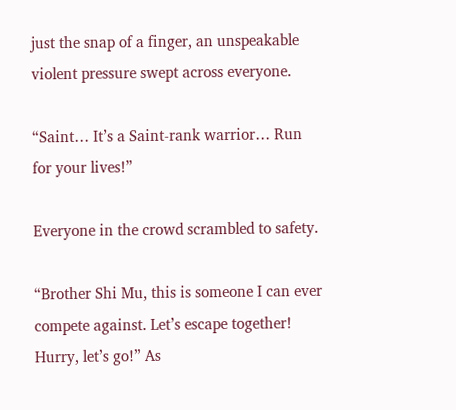just the snap of a finger, an unspeakable violent pressure swept across everyone.

“Saint… It’s a Saint-rank warrior… Run for your lives!”

Everyone in the crowd scrambled to safety.

“Brother Shi Mu, this is someone I can ever compete against. Let’s escape together! Hurry, let’s go!” As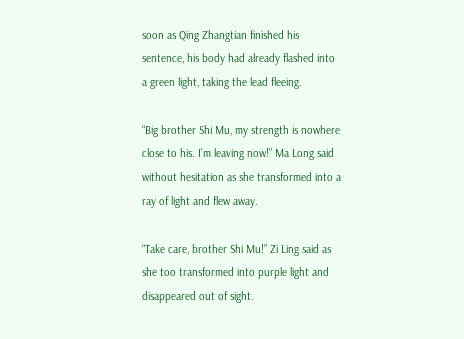soon as Qing Zhangtian finished his sentence, his body had already flashed into a green light, taking the lead fleeing.

“Big brother Shi Mu, my strength is nowhere close to his. I’m leaving now!” Ma Long said without hesitation as she transformed into a ray of light and flew away.

“Take care, brother Shi Mu!” Zi Ling said as she too transformed into purple light and disappeared out of sight.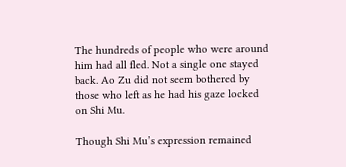The hundreds of people who were around him had all fled. Not a single one stayed back. Ao Zu did not seem bothered by those who left as he had his gaze locked on Shi Mu.

Though Shi Mu’s expression remained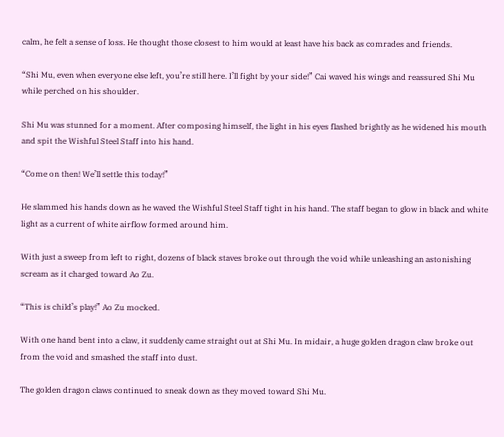calm, he felt a sense of loss. He thought those closest to him would at least have his back as comrades and friends.

“Shi Mu, even when everyone else left, you’re still here. I’ll fight by your side!” Cai waved his wings and reassured Shi Mu while perched on his shoulder.

Shi Mu was stunned for a moment. After composing himself, the light in his eyes flashed brightly as he widened his mouth and spit the Wishful Steel Staff into his hand.

“Come on then! We’ll settle this today!”

He slammed his hands down as he waved the Wishful Steel Staff tight in his hand. The staff began to glow in black and white light as a current of white airflow formed around him.

With just a sweep from left to right, dozens of black staves broke out through the void while unleashing an astonishing scream as it charged toward Ao Zu.

“This is child’s play!” Ao Zu mocked.

With one hand bent into a claw, it suddenly came straight out at Shi Mu. In midair, a huge golden dragon claw broke out from the void and smashed the staff into dust.

The golden dragon claws continued to sneak down as they moved toward Shi Mu.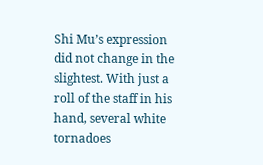Shi Mu’s expression did not change in the slightest. With just a roll of the staff in his hand, several white tornadoes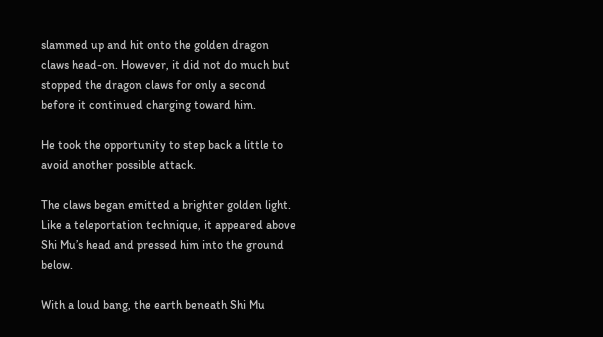slammed up and hit onto the golden dragon claws head-on. However, it did not do much but stopped the dragon claws for only a second before it continued charging toward him.

He took the opportunity to step back a little to avoid another possible attack.

The claws began emitted a brighter golden light. Like a teleportation technique, it appeared above Shi Mu’s head and pressed him into the ground below.

With a loud bang, the earth beneath Shi Mu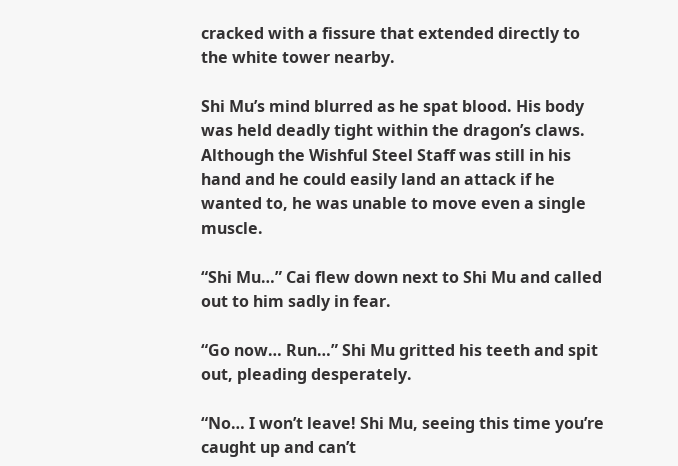cracked with a fissure that extended directly to the white tower nearby.

Shi Mu’s mind blurred as he spat blood. His body was held deadly tight within the dragon’s claws. Although the Wishful Steel Staff was still in his hand and he could easily land an attack if he wanted to, he was unable to move even a single muscle.

“Shi Mu…” Cai flew down next to Shi Mu and called out to him sadly in fear.

“Go now… Run…” Shi Mu gritted his teeth and spit out, pleading desperately.

“No… I won’t leave! Shi Mu, seeing this time you’re caught up and can’t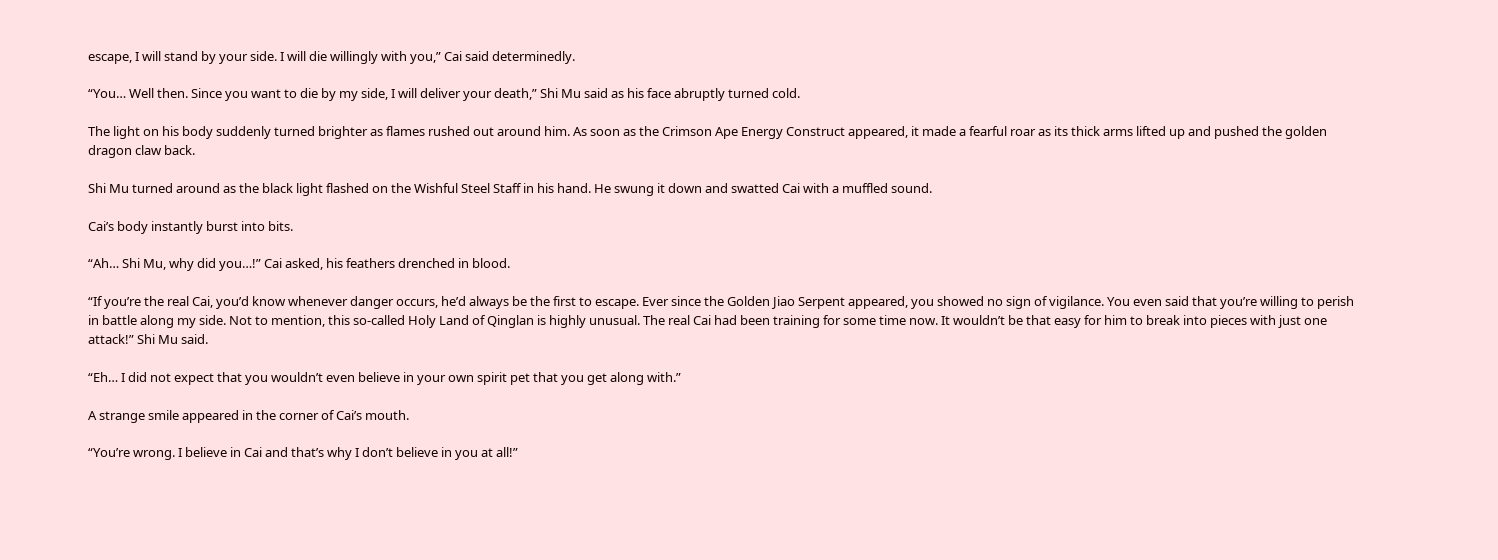escape, I will stand by your side. I will die willingly with you,” Cai said determinedly.

“You… Well then. Since you want to die by my side, I will deliver your death,” Shi Mu said as his face abruptly turned cold.

The light on his body suddenly turned brighter as flames rushed out around him. As soon as the Crimson Ape Energy Construct appeared, it made a fearful roar as its thick arms lifted up and pushed the golden dragon claw back.

Shi Mu turned around as the black light flashed on the Wishful Steel Staff in his hand. He swung it down and swatted Cai with a muffled sound.

Cai’s body instantly burst into bits.

“Ah… Shi Mu, why did you…!” Cai asked, his feathers drenched in blood.

“If you’re the real Cai, you’d know whenever danger occurs, he’d always be the first to escape. Ever since the Golden Jiao Serpent appeared, you showed no sign of vigilance. You even said that you’re willing to perish in battle along my side. Not to mention, this so-called Holy Land of Qinglan is highly unusual. The real Cai had been training for some time now. It wouldn’t be that easy for him to break into pieces with just one attack!” Shi Mu said.

“Eh… I did not expect that you wouldn’t even believe in your own spirit pet that you get along with.”

A strange smile appeared in the corner of Cai’s mouth.

“You’re wrong. I believe in Cai and that’s why I don’t believe in you at all!”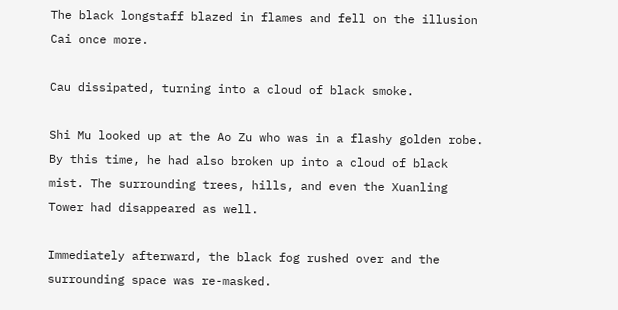The black longstaff blazed in flames and fell on the illusion Cai once more.

Cau dissipated, turning into a cloud of black smoke.

Shi Mu looked up at the Ao Zu who was in a flashy golden robe. By this time, he had also broken up into a cloud of black mist. The surrounding trees, hills, and even the Xuanling Tower had disappeared as well.

Immediately afterward, the black fog rushed over and the surrounding space was re-masked.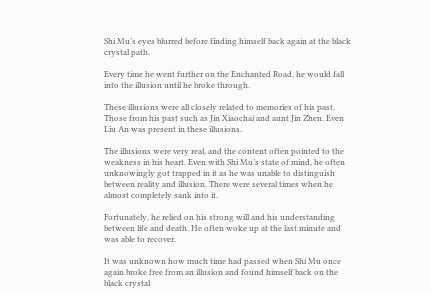Shi Mu’s eyes blurred before finding himself back again at the black crystal path.

Every time he went further on the Enchanted Road, he would fall into the illusion until he broke through.

These illusions were all closely related to memories of his past. Those from his past such as Jin Xiaochai and aunt Jin Zhen. Even Liu An was present in these illusions.

The illusions were very real, and the content often pointed to the weakness in his heart. Even with Shi Mu’s state of mind, he often unknowingly got trapped in it as he was unable to distinguish between reality and illusion. There were several times when he almost completely sank into it.

Fortunately, he relied on his strong will and his understanding between life and death. He often woke up at the last minute and was able to recover.

It was unknown how much time had passed when Shi Mu once again broke free from an illusion and found himself back on the black crystal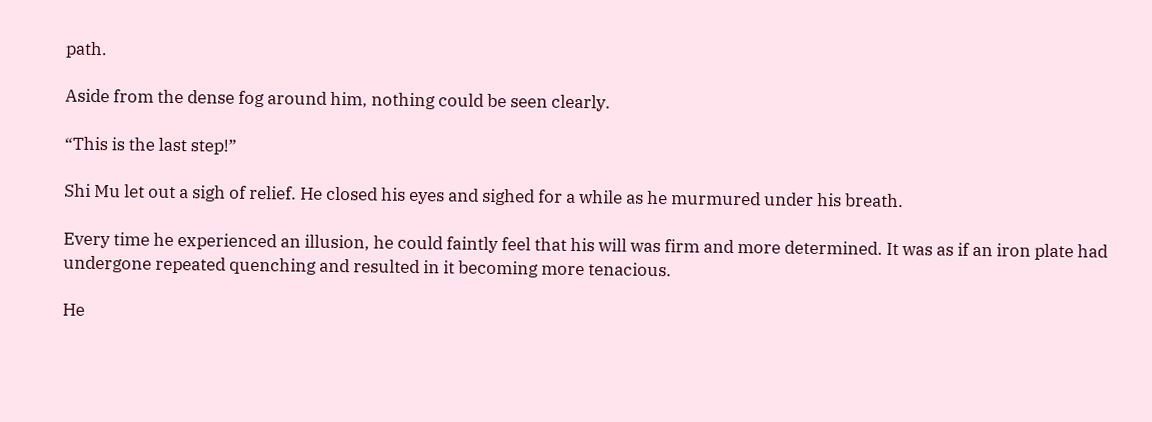path.

Aside from the dense fog around him, nothing could be seen clearly.

“This is the last step!”

Shi Mu let out a sigh of relief. He closed his eyes and sighed for a while as he murmured under his breath.

Every time he experienced an illusion, he could faintly feel that his will was firm and more determined. It was as if an iron plate had undergone repeated quenching and resulted in it becoming more tenacious.

He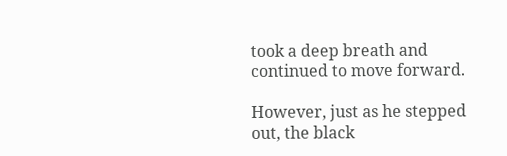took a deep breath and continued to move forward.

However, just as he stepped out, the black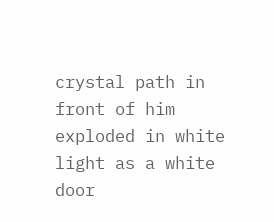crystal path in front of him exploded in white light as a white door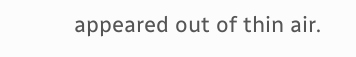appeared out of thin air.